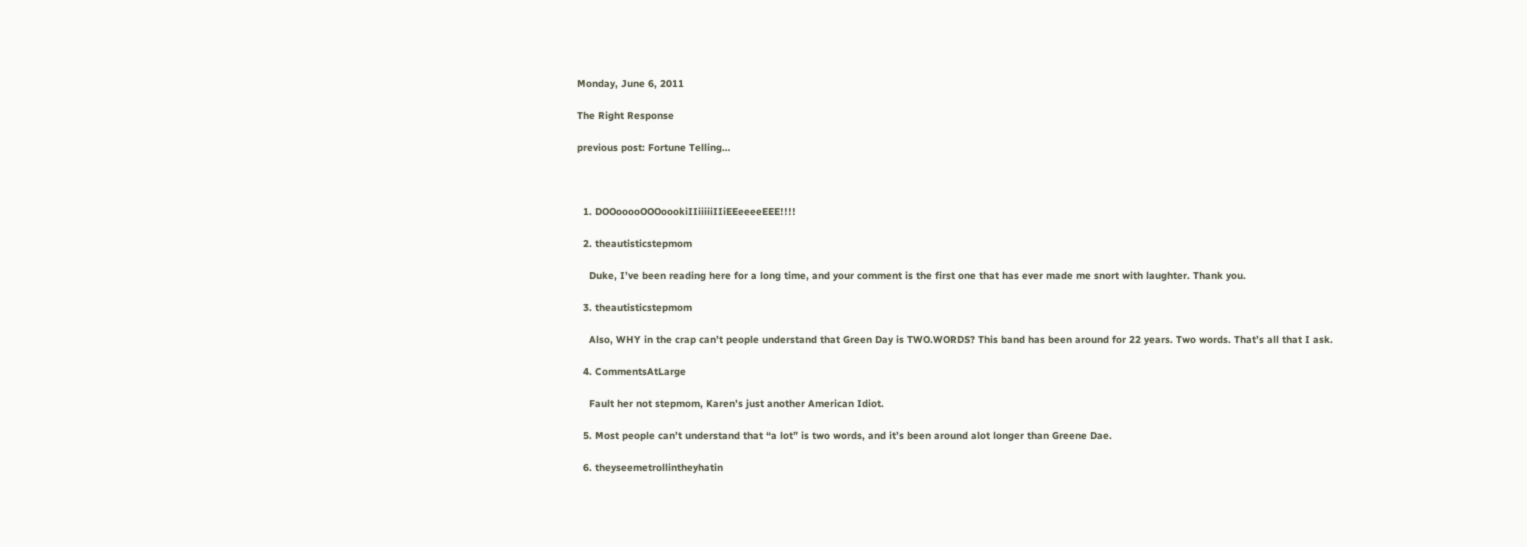Monday, June 6, 2011

The Right Response

previous post: Fortune Telling…



  1. DOOooooOOOoookiIIiiiiiIIiEEeeeeEEE!!!!

  2. theautisticstepmom

    Duke, I’ve been reading here for a long time, and your comment is the first one that has ever made me snort with laughter. Thank you.

  3. theautisticstepmom

    Also, WHY in the crap can’t people understand that Green Day is TWO.WORDS? This band has been around for 22 years. Two words. That’s all that I ask.

  4. CommentsAtLarge

    Fault her not stepmom, Karen’s just another American Idiot.

  5. Most people can’t understand that “a lot” is two words, and it’s been around alot longer than Greene Dae.

  6. theyseemetrollintheyhatin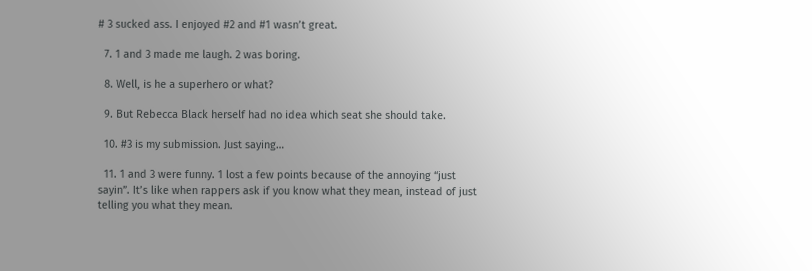# 3 sucked ass. I enjoyed #2 and #1 wasn’t great.

  7. 1 and 3 made me laugh. 2 was boring.

  8. Well, is he a superhero or what?

  9. But Rebecca Black herself had no idea which seat she should take.

  10. #3 is my submission. Just saying…

  11. 1 and 3 were funny. 1 lost a few points because of the annoying “just sayin”. It’s like when rappers ask if you know what they mean, instead of just telling you what they mean.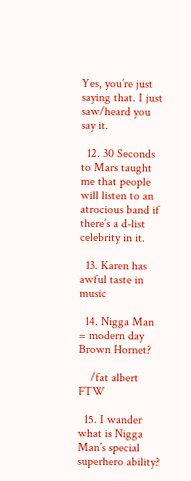Yes, you’re just saying that. I just saw/heard you say it.

  12. 30 Seconds to Mars taught me that people will listen to an atrocious band if there’s a d-list celebrity in it.

  13. Karen has awful taste in music

  14. Nigga Man = modern day Brown Hornet?

    /fat albert FTW

  15. I wander what is Nigga Man’s special superhero ability?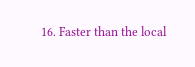16. Faster than the local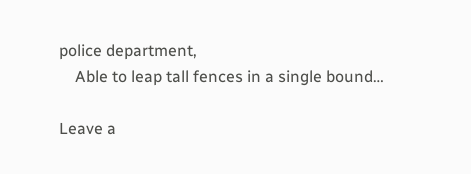police department,
    Able to leap tall fences in a single bound…

Leave a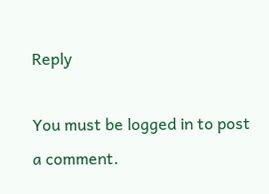Reply

You must be logged in to post a comment.